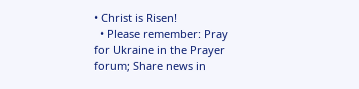• Christ is Risen!
  • Please remember: Pray for Ukraine in the Prayer forum; Share news in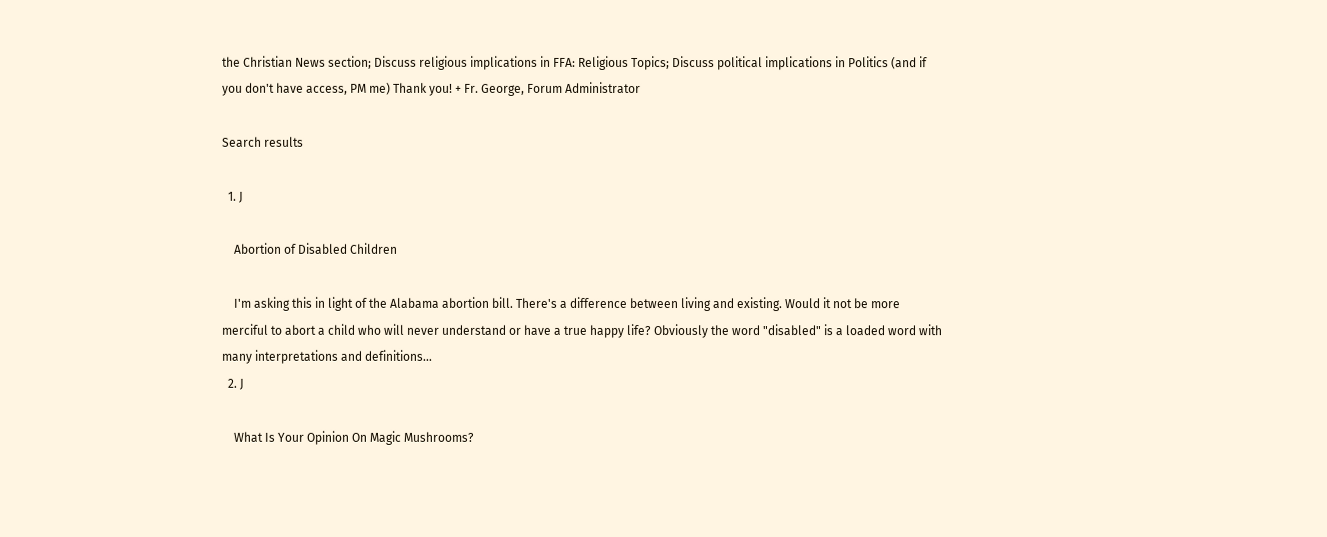the Christian News section; Discuss religious implications in FFA: Religious Topics; Discuss political implications in Politics (and if you don't have access, PM me) Thank you! + Fr. George, Forum Administrator

Search results

  1. J

    Abortion of Disabled Children

    I'm asking this in light of the Alabama abortion bill. There's a difference between living and existing. Would it not be more merciful to abort a child who will never understand or have a true happy life? Obviously the word "disabled" is a loaded word with many interpretations and definitions...
  2. J

    What Is Your Opinion On Magic Mushrooms?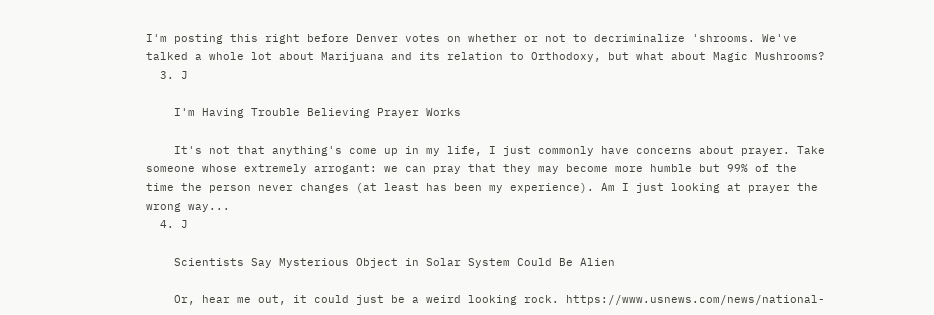I'm posting this right before Denver votes on whether or not to decriminalize 'shrooms. We've talked a whole lot about Marijuana and its relation to Orthodoxy, but what about Magic Mushrooms?
  3. J

    I'm Having Trouble Believing Prayer Works

    It's not that anything's come up in my life, I just commonly have concerns about prayer. Take someone whose extremely arrogant: we can pray that they may become more humble but 99% of the time the person never changes (at least has been my experience). Am I just looking at prayer the wrong way...
  4. J

    Scientists Say Mysterious Object in Solar System Could Be Alien

    Or, hear me out, it could just be a weird looking rock. https://www.usnews.com/news/national-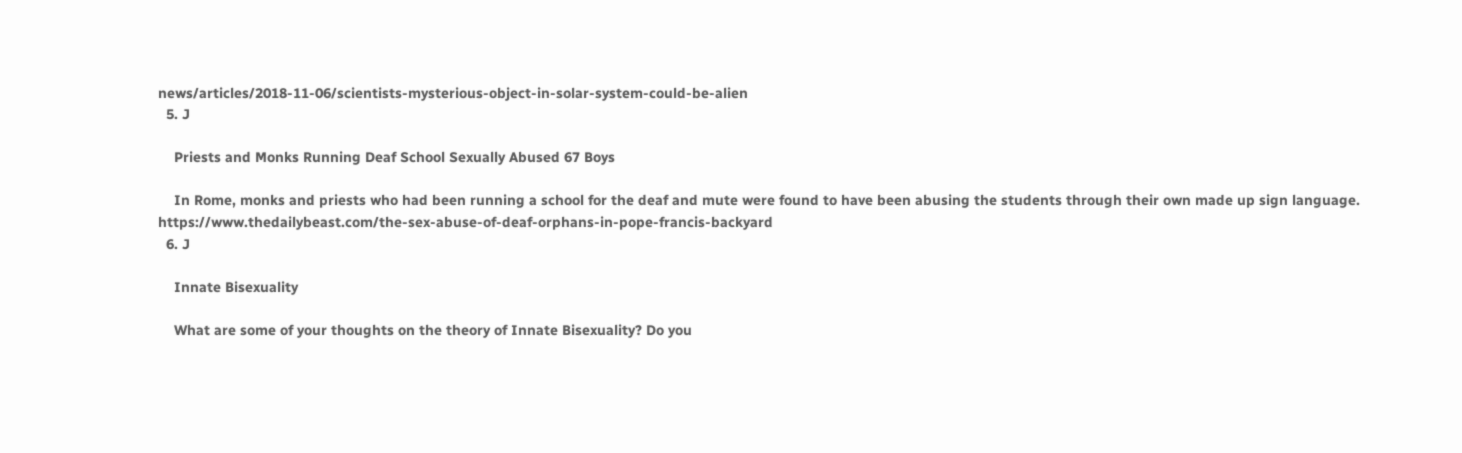news/articles/2018-11-06/scientists-mysterious-object-in-solar-system-could-be-alien
  5. J

    Priests and Monks Running Deaf School Sexually Abused 67 Boys

    In Rome, monks and priests who had been running a school for the deaf and mute were found to have been abusing the students through their own made up sign language. https://www.thedailybeast.com/the-sex-abuse-of-deaf-orphans-in-pope-francis-backyard
  6. J

    Innate Bisexuality

    What are some of your thoughts on the theory of Innate Bisexuality? Do you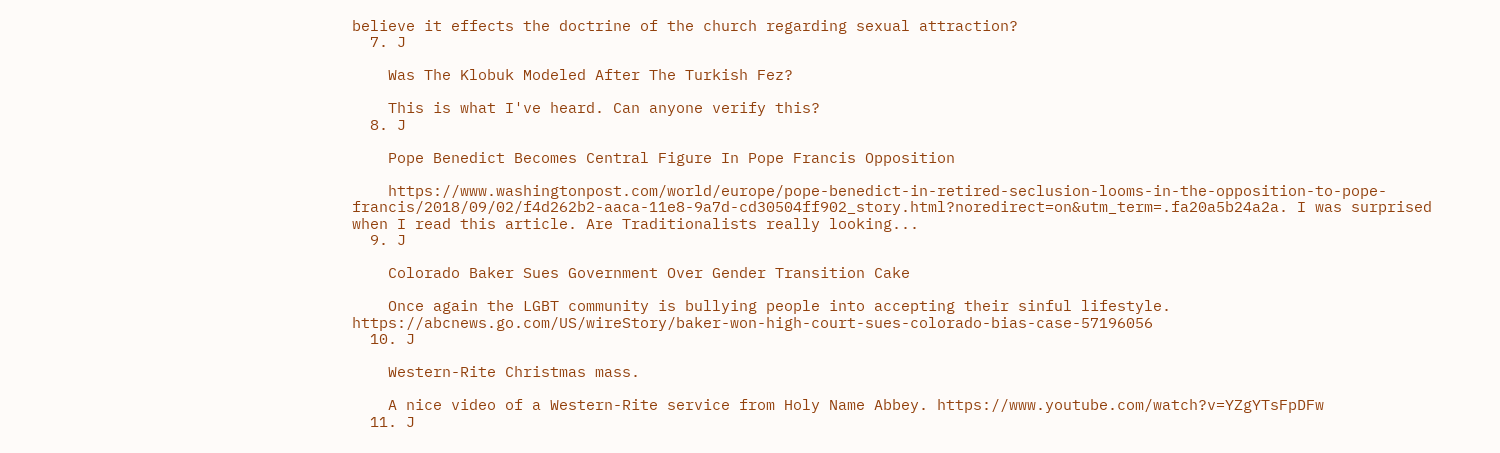believe it effects the doctrine of the church regarding sexual attraction?
  7. J

    Was The Klobuk Modeled After The Turkish Fez?

    This is what I've heard. Can anyone verify this?
  8. J

    Pope Benedict Becomes Central Figure In Pope Francis Opposition

    https://www.washingtonpost.com/world/europe/pope-benedict-in-retired-seclusion-looms-in-the-opposition-to-pope-francis/2018/09/02/f4d262b2-aaca-11e8-9a7d-cd30504ff902_story.html?noredirect=on&utm_term=.fa20a5b24a2a. I was surprised when I read this article. Are Traditionalists really looking...
  9. J

    Colorado Baker Sues Government Over Gender Transition Cake

    Once again the LGBT community is bullying people into accepting their sinful lifestyle. https://abcnews.go.com/US/wireStory/baker-won-high-court-sues-colorado-bias-case-57196056
  10. J

    Western-Rite Christmas mass.

    A nice video of a Western-Rite service from Holy Name Abbey. https://www.youtube.com/watch?v=YZgYTsFpDFw
  11. J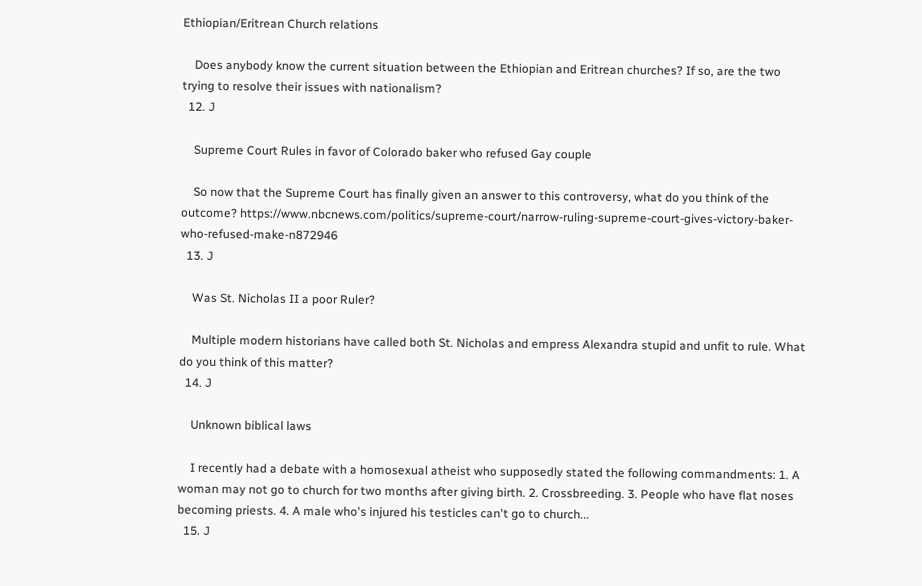Ethiopian/Eritrean Church relations

    Does anybody know the current situation between the Ethiopian and Eritrean churches? If so, are the two trying to resolve their issues with nationalism?
  12. J

    Supreme Court Rules in favor of Colorado baker who refused Gay couple

    So now that the Supreme Court has finally given an answer to this controversy, what do you think of the outcome? https://www.nbcnews.com/politics/supreme-court/narrow-ruling-supreme-court-gives-victory-baker-who-refused-make-n872946
  13. J

    Was St. Nicholas II a poor Ruler?

    Multiple modern historians have called both St. Nicholas and empress Alexandra stupid and unfit to rule. What do you think of this matter?
  14. J

    Unknown biblical laws

    I recently had a debate with a homosexual atheist who supposedly stated the following commandments: 1. A woman may not go to church for two months after giving birth. 2. Crossbreeding. 3. People who have flat noses becoming priests. 4. A male who's injured his testicles can't go to church...
  15. J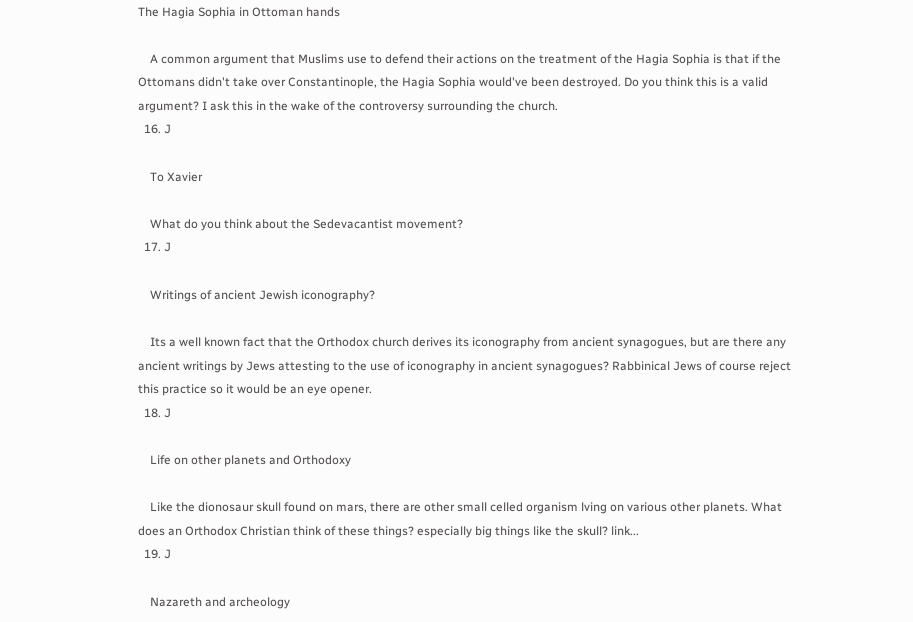The Hagia Sophia in Ottoman hands

    A common argument that Muslims use to defend their actions on the treatment of the Hagia Sophia is that if the Ottomans didn't take over Constantinople, the Hagia Sophia would've been destroyed. Do you think this is a valid argument? I ask this in the wake of the controversy surrounding the church.
  16. J

    To Xavier

    What do you think about the Sedevacantist movement?
  17. J

    Writings of ancient Jewish iconography?

    Its a well known fact that the Orthodox church derives its iconography from ancient synagogues, but are there any ancient writings by Jews attesting to the use of iconography in ancient synagogues? Rabbinical Jews of course reject this practice so it would be an eye opener.
  18. J

    Life on other planets and Orthodoxy

    Like the dionosaur skull found on mars, there are other small celled organism lving on various other planets. What does an Orthodox Christian think of these things? especially big things like the skull? link...
  19. J

    Nazareth and archeology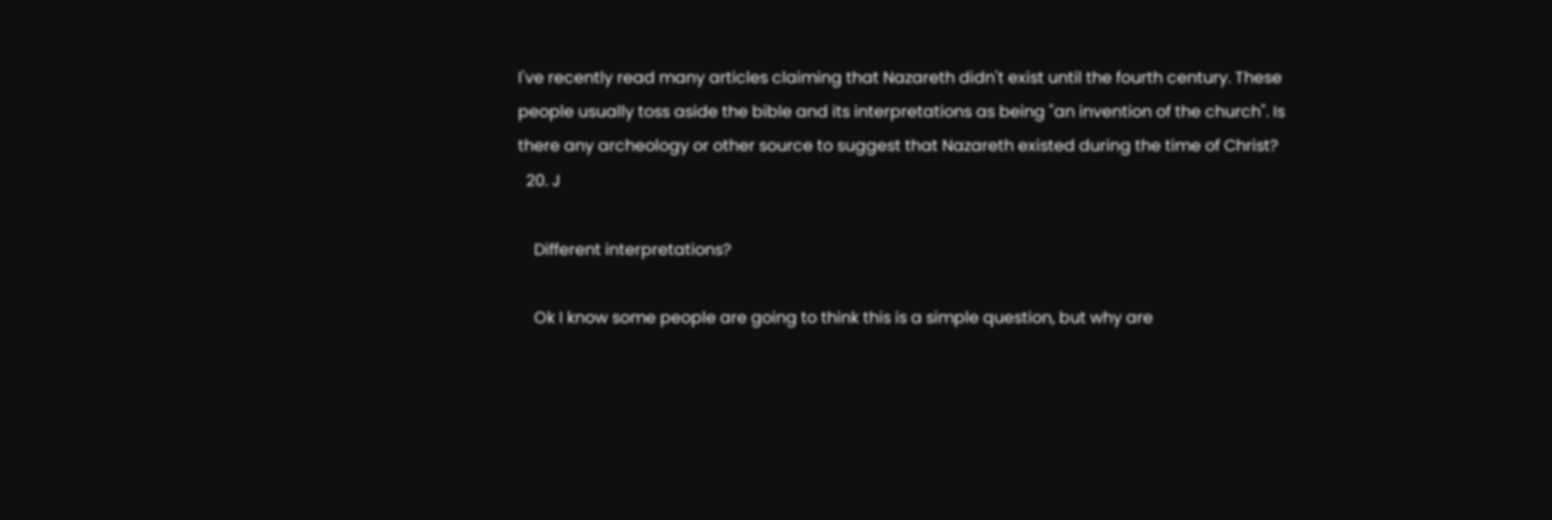I've recently read many articles claiming that Nazareth didn't exist until the fourth century. These people usually toss aside the bible and its interpretations as being "an invention of the church". Is there any archeology or other source to suggest that Nazareth existed during the time of Christ?
  20. J

    Different interpretations?

    Ok I know some people are going to think this is a simple question, but why are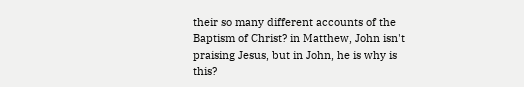their so many different accounts of the Baptism of Christ? in Matthew, John isn't praising Jesus, but in John, he is why is this?